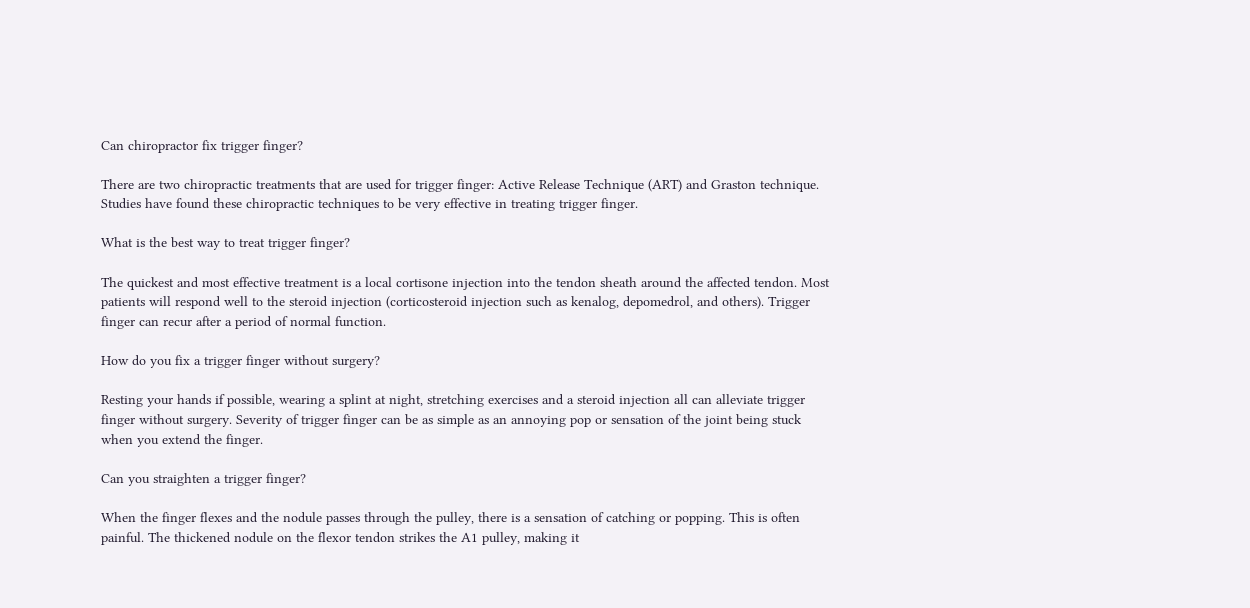Can chiropractor fix trigger finger?

There are two chiropractic treatments that are used for trigger finger: Active Release Technique (ART) and Graston technique. Studies have found these chiropractic techniques to be very effective in treating trigger finger.

What is the best way to treat trigger finger?

The quickest and most effective treatment is a local cortisone injection into the tendon sheath around the affected tendon. Most patients will respond well to the steroid injection (corticosteroid injection such as kenalog, depomedrol, and others). Trigger finger can recur after a period of normal function.

How do you fix a trigger finger without surgery?

Resting your hands if possible, wearing a splint at night, stretching exercises and a steroid injection all can alleviate trigger finger without surgery. Severity of trigger finger can be as simple as an annoying pop or sensation of the joint being stuck when you extend the finger.

Can you straighten a trigger finger?

When the finger flexes and the nodule passes through the pulley, there is a sensation of catching or popping. This is often painful. The thickened nodule on the flexor tendon strikes the A1 pulley, making it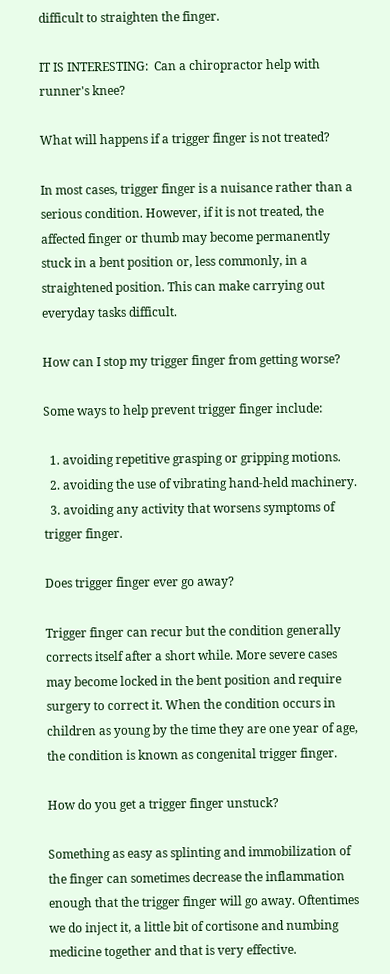difficult to straighten the finger.

IT IS INTERESTING:  Can a chiropractor help with runner's knee?

What will happens if a trigger finger is not treated?

In most cases, trigger finger is a nuisance rather than a serious condition. However, if it is not treated, the affected finger or thumb may become permanently stuck in a bent position or, less commonly, in a straightened position. This can make carrying out everyday tasks difficult.

How can I stop my trigger finger from getting worse?

Some ways to help prevent trigger finger include:

  1. avoiding repetitive grasping or gripping motions.
  2. avoiding the use of vibrating hand-held machinery.
  3. avoiding any activity that worsens symptoms of trigger finger.

Does trigger finger ever go away?

Trigger finger can recur but the condition generally corrects itself after a short while. More severe cases may become locked in the bent position and require surgery to correct it. When the condition occurs in children as young by the time they are one year of age, the condition is known as congenital trigger finger.

How do you get a trigger finger unstuck?

Something as easy as splinting and immobilization of the finger can sometimes decrease the inflammation enough that the trigger finger will go away. Oftentimes we do inject it, a little bit of cortisone and numbing medicine together and that is very effective.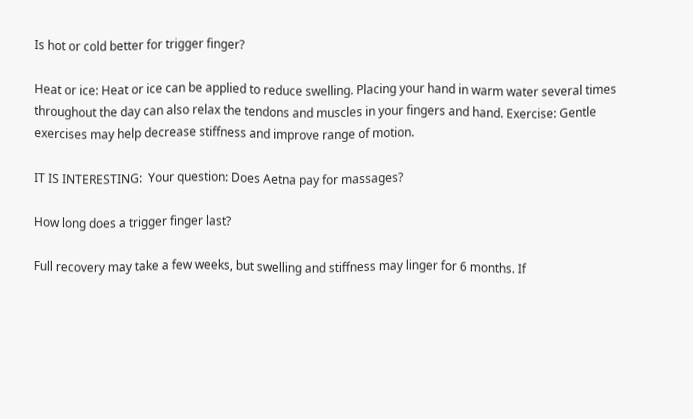Is hot or cold better for trigger finger?

Heat or ice: Heat or ice can be applied to reduce swelling. Placing your hand in warm water several times throughout the day can also relax the tendons and muscles in your fingers and hand. Exercise: Gentle exercises may help decrease stiffness and improve range of motion.

IT IS INTERESTING:  Your question: Does Aetna pay for massages?

How long does a trigger finger last?

Full recovery may take a few weeks, but swelling and stiffness may linger for 6 months. If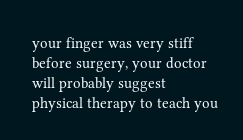your finger was very stiff before surgery, your doctor will probably suggest physical therapy to teach you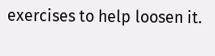exercises to help loosen it.